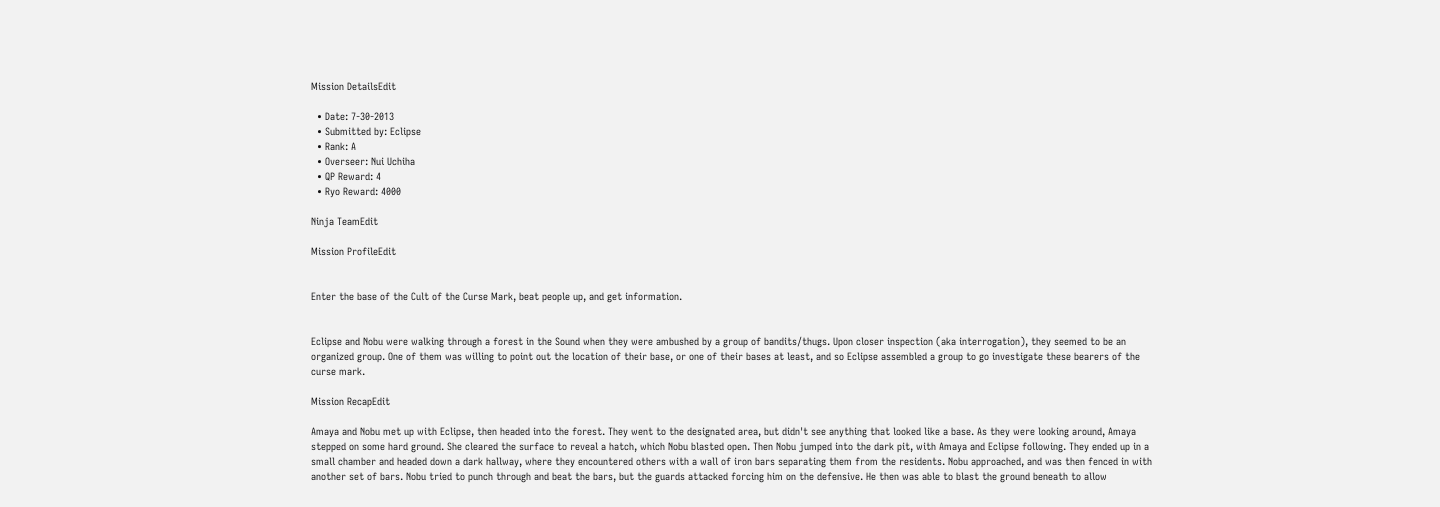Mission DetailsEdit

  • Date: 7-30-2013
  • Submitted by: Eclipse
  • Rank: A
  • Overseer: Nui Uchiha
  • QP Reward: 4
  • Ryo Reward: 4000

Ninja TeamEdit

Mission ProfileEdit


Enter the base of the Cult of the Curse Mark, beat people up, and get information.


Eclipse and Nobu were walking through a forest in the Sound when they were ambushed by a group of bandits/thugs. Upon closer inspection (aka interrogation), they seemed to be an organized group. One of them was willing to point out the location of their base, or one of their bases at least, and so Eclipse assembled a group to go investigate these bearers of the curse mark.

Mission RecapEdit

Amaya and Nobu met up with Eclipse, then headed into the forest. They went to the designated area, but didn't see anything that looked like a base. As they were looking around, Amaya stepped on some hard ground. She cleared the surface to reveal a hatch, which Nobu blasted open. Then Nobu jumped into the dark pit, with Amaya and Eclipse following. They ended up in a small chamber and headed down a dark hallway, where they encountered others with a wall of iron bars separating them from the residents. Nobu approached, and was then fenced in with another set of bars. Nobu tried to punch through and beat the bars, but the guards attacked forcing him on the defensive. He then was able to blast the ground beneath to allow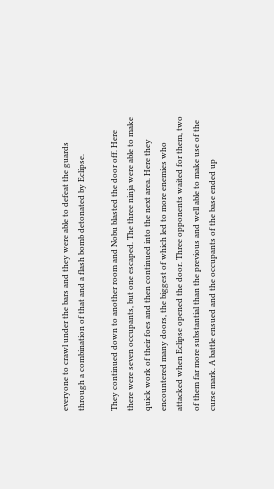everyone to crawl under the bars and they were able to defeat the guards through a combination of that and a flash bomb detonated by Eclipse.

They continued down to another room and Nobu blasted the door off. Here there were seven occupants, but one escaped. The three ninja were able to make quick work of their foes and then continued into the next area. Here they encountered many doors, the biggest of which led to more enemies who attacked when Eclipse opened the door. Three opponents waited for them, two of them far more substantial than the previous and well able to make use of the curse mark. A battle ensued and the occupants of the base ended up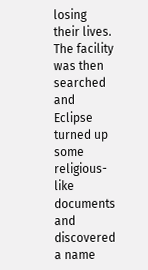losing their lives. The facility was then searched and Eclipse turned up some religious-like documents and discovered a name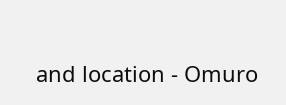and location - Omuro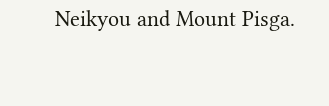Neikyou and Mount Pisga.